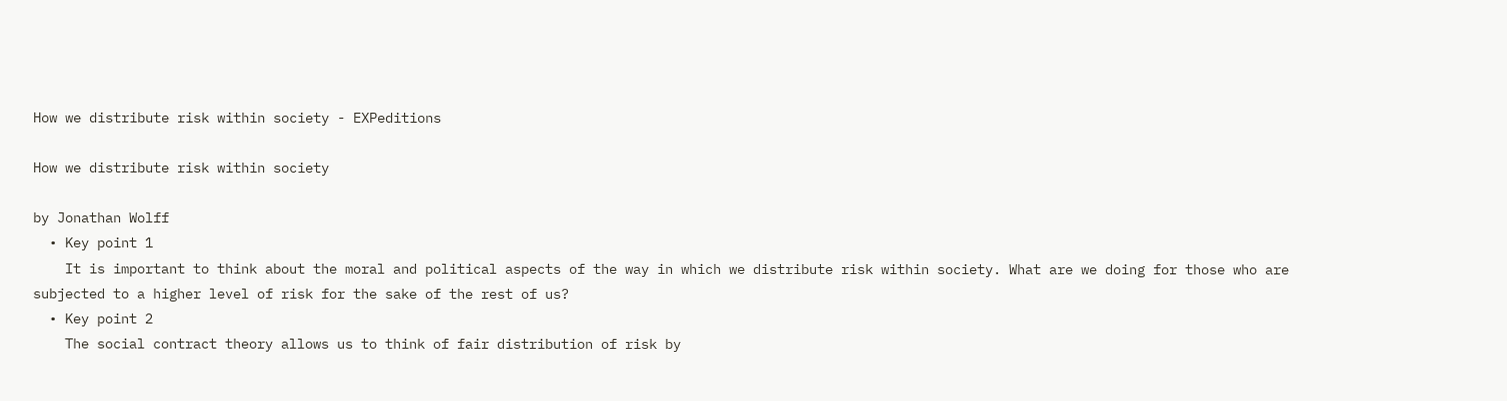How we distribute risk within society - EXPeditions

How we distribute risk within society

by Jonathan Wolff
  • Key point 1
    It is important to think about the moral and political aspects of the way in which we distribute risk within society. What are we doing for those who are subjected to a higher level of risk for the sake of the rest of us?
  • Key point 2
    The social contract theory allows us to think of fair distribution of risk by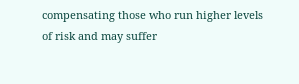compensating those who run higher levels of risk and may suffer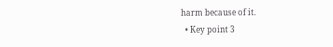harm because of it.
  • Key point 3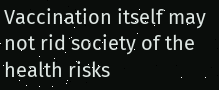Vaccination itself may not rid society of the health risks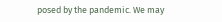posed by the pandemic. We may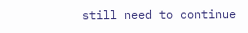still need to continue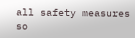all safety measures so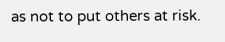as not to put others at risk.